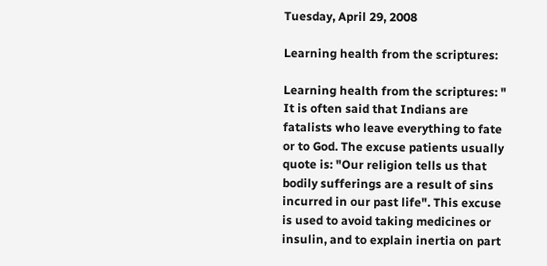Tuesday, April 29, 2008

Learning health from the scriptures:

Learning health from the scriptures: " It is often said that Indians are fatalists who leave everything to fate or to God. The excuse patients usually quote is: "Our religion tells us that bodily sufferings are a result of sins incurred in our past life". This excuse is used to avoid taking medicines or insulin, and to explain inertia on part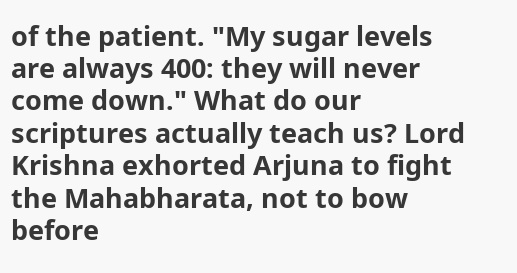of the patient. "My sugar levels are always 400: they will never come down." What do our scriptures actually teach us? Lord Krishna exhorted Arjuna to fight the Mahabharata, not to bow before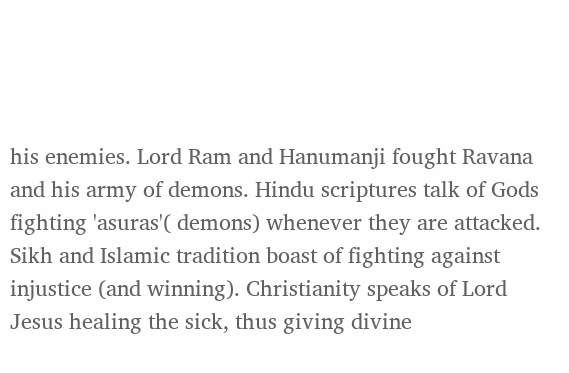his enemies. Lord Ram and Hanumanji fought Ravana and his army of demons. Hindu scriptures talk of Gods fighting 'asuras'( demons) whenever they are attacked. Sikh and Islamic tradition boast of fighting against injustice (and winning). Christianity speaks of Lord Jesus healing the sick, thus giving divine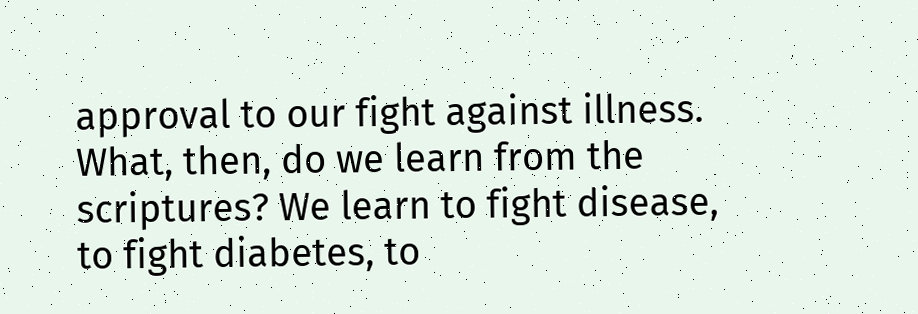approval to our fight against illness. What, then, do we learn from the scriptures? We learn to fight disease, to fight diabetes, to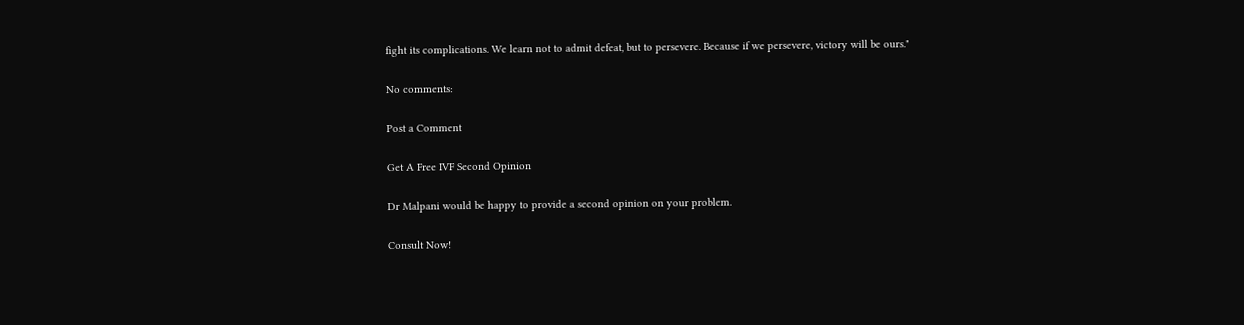fight its complications. We learn not to admit defeat, but to persevere. Because if we persevere, victory will be ours."

No comments:

Post a Comment

Get A Free IVF Second Opinion

Dr Malpani would be happy to provide a second opinion on your problem.

Consult Now!